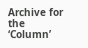Archive for the ‘Column’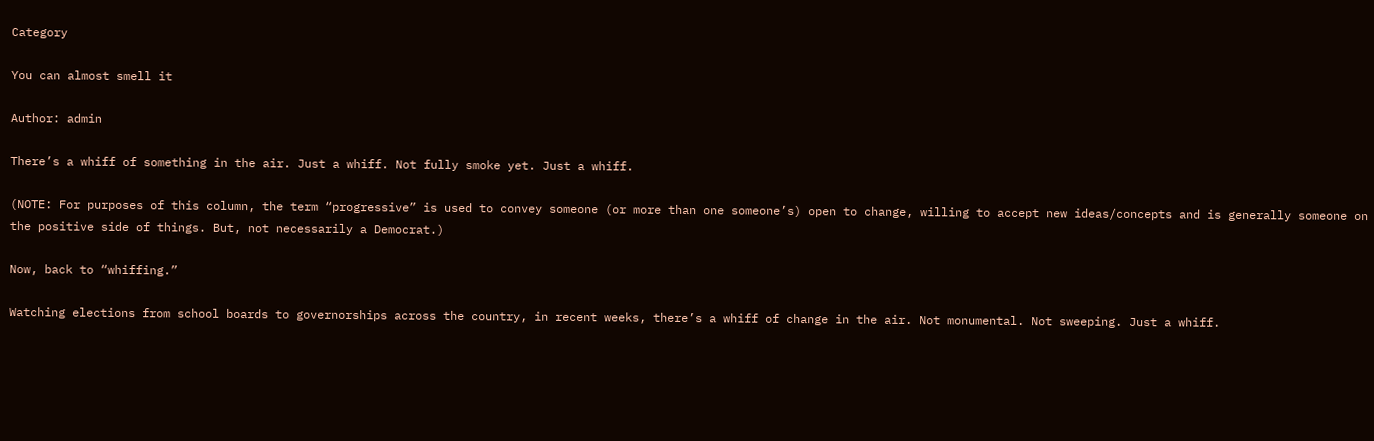Category

You can almost smell it

Author: admin

There’s a whiff of something in the air. Just a whiff. Not fully smoke yet. Just a whiff.

(NOTE: For purposes of this column, the term “progressive” is used to convey someone (or more than one someone’s) open to change, willing to accept new ideas/concepts and is generally someone on the positive side of things. But, not necessarily a Democrat.)

Now, back to “whiffing.”

Watching elections from school boards to governorships across the country, in recent weeks, there’s a whiff of change in the air. Not monumental. Not sweeping. Just a whiff.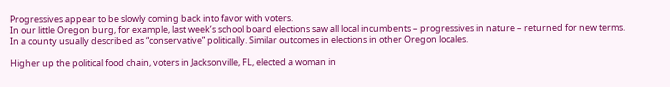Progressives appear to be slowly coming back into favor with voters.
In our little Oregon burg, for example, last week’s school board elections saw all local incumbents – progressives in nature – returned for new terms. In a county usually described as “conservative” politically. Similar outcomes in elections in other Oregon locales.

Higher up the political food chain, voters in Jacksonville, FL, elected a woman in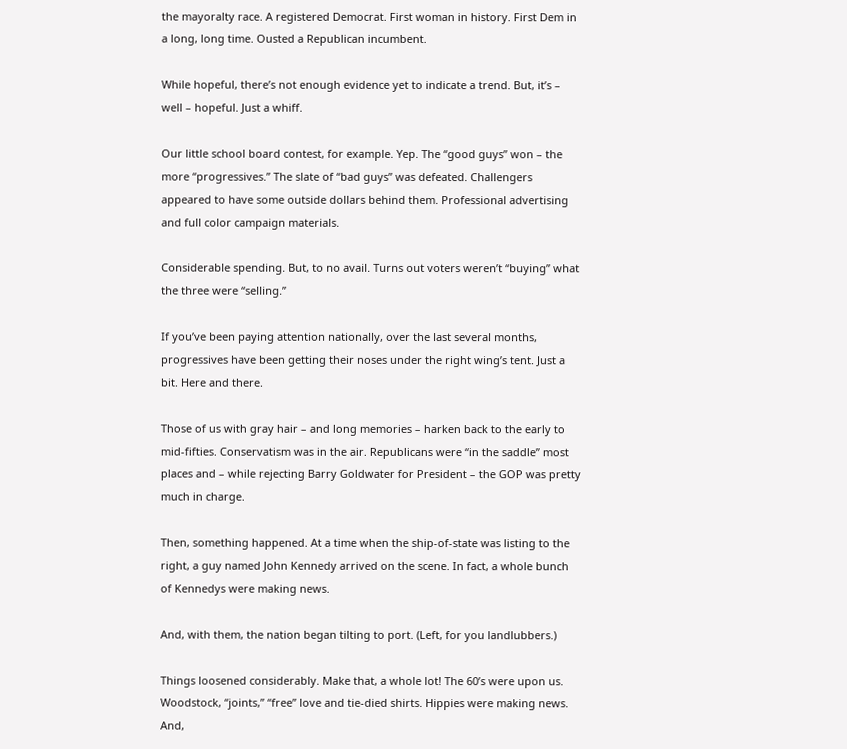the mayoralty race. A registered Democrat. First woman in history. First Dem in a long, long time. Ousted a Republican incumbent.

While hopeful, there’s not enough evidence yet to indicate a trend. But, it’s – well – hopeful. Just a whiff.

Our little school board contest, for example. Yep. The “good guys” won – the more “progressives.” The slate of “bad guys” was defeated. Challengers appeared to have some outside dollars behind them. Professional advertising and full color campaign materials.

Considerable spending. But, to no avail. Turns out voters weren’t “buying” what the three were “selling.”

If you’ve been paying attention nationally, over the last several months, progressives have been getting their noses under the right wing’s tent. Just a bit. Here and there.

Those of us with gray hair – and long memories – harken back to the early to mid-fifties. Conservatism was in the air. Republicans were “in the saddle” most places and – while rejecting Barry Goldwater for President – the GOP was pretty much in charge.

Then, something happened. At a time when the ship-of-state was listing to the right, a guy named John Kennedy arrived on the scene. In fact, a whole bunch of Kennedys were making news.

And, with them, the nation began tilting to port. (Left, for you landlubbers.)

Things loosened considerably. Make that, a whole lot! The 60’s were upon us. Woodstock, “joints,” “free” love and tie-died shirts. Hippies were making news. And,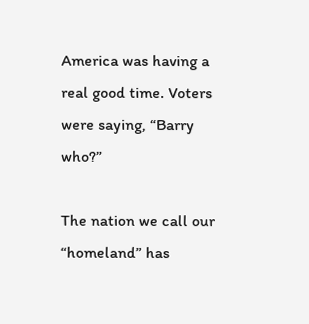America was having a real good time. Voters were saying, “Barry who?”

The nation we call our “homeland” has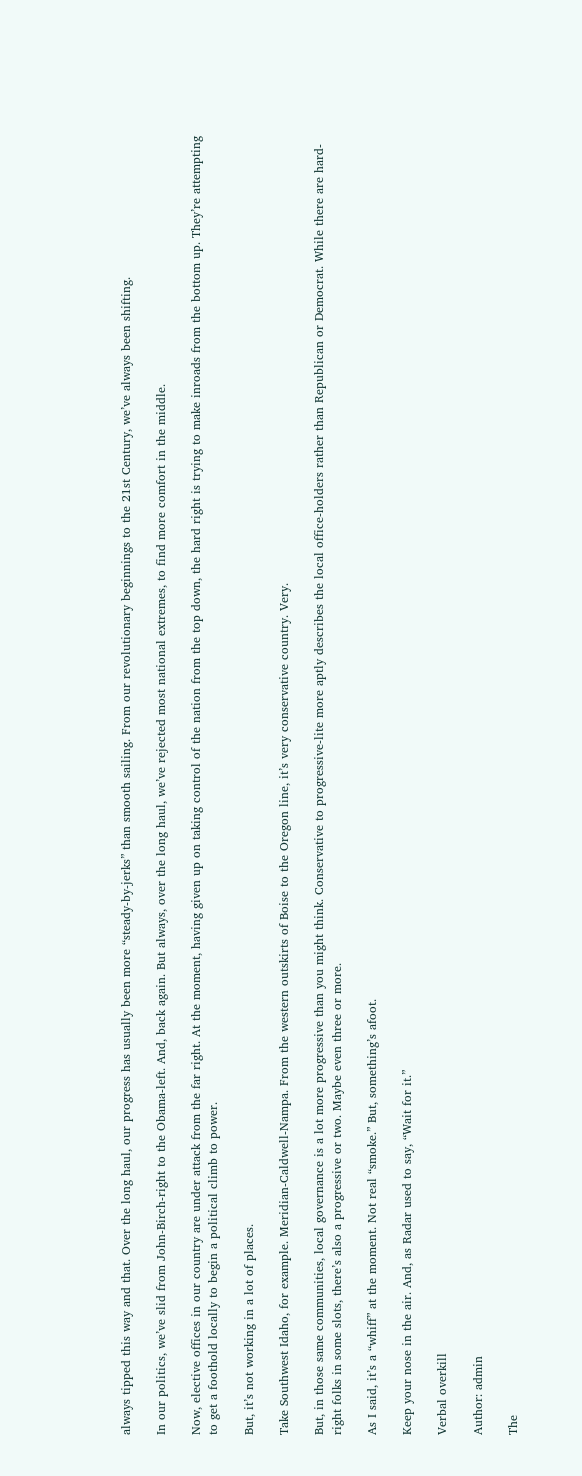always tipped this way and that. Over the long haul, our progress has usually been more “steady-by-jerks” than smooth sailing. From our revolutionary beginnings to the 21st Century, we’ve always been shifting.

In our politics, we’ve slid from John-Birch-right to the Obama-left. And, back again. But always, over the long haul, we’ve rejected most national extremes, to find more comfort in the middle.

Now, elective offices in our country are under attack from the far right. At the moment, having given up on taking control of the nation from the top down, the hard right is trying to make inroads from the bottom up. They’re attempting to get a foothold locally to begin a political climb to power.

But, it’s not working in a lot of places.

Take Southwest Idaho, for example. Meridian-Caldwell-Nampa. From the western outskirts of Boise to the Oregon line, it’s very conservative country. Very.

But, in those same communities, local governance is a lot more progressive than you might think. Conservative to progressive-lite more aptly describes the local office-holders rather than Republican or Democrat. While there are hard-right folks in some slots, there’s also a progressive or two. Maybe even three or more.

As I said, it’s a “whiff” at the moment. Not real “smoke.” But, something’s afoot.

Keep your nose in the air. And, as Radar used to say, “Wait for it.”

Verbal overkill

Author: admin

The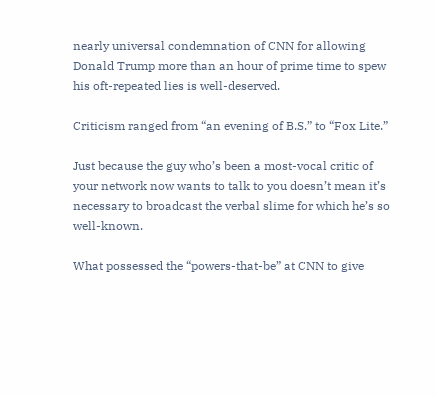nearly universal condemnation of CNN for allowing Donald Trump more than an hour of prime time to spew his oft-repeated lies is well-deserved.

Criticism ranged from “an evening of B.S.” to “Fox Lite.”

Just because the guy who’s been a most-vocal critic of your network now wants to talk to you doesn’t mean it’s necessary to broadcast the verbal slime for which he’s so well-known.

What possessed the “powers-that-be” at CNN to give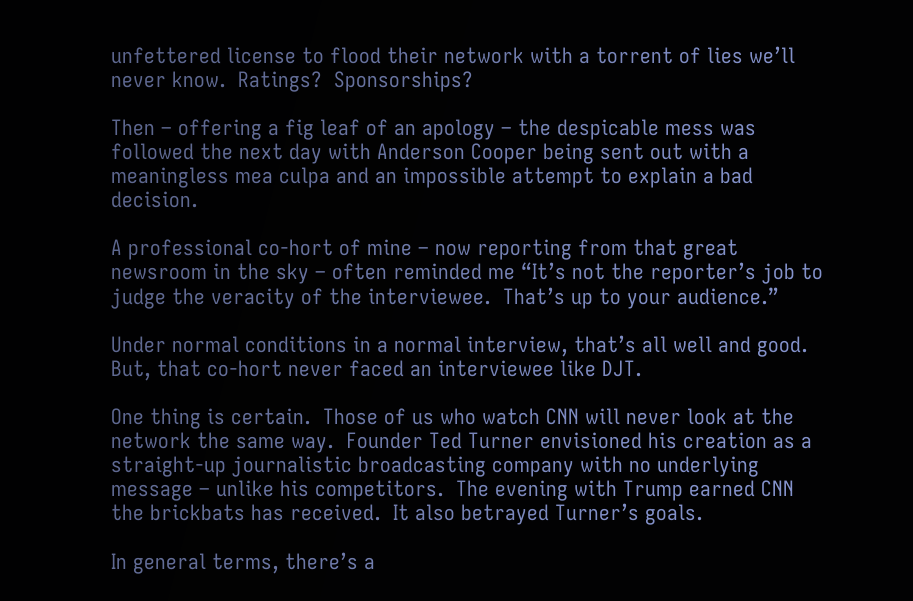unfettered license to flood their network with a torrent of lies we’ll never know.  Ratings?  Sponsorships?

Then – offering a fig leaf of an apology – the despicable mess was followed the next day with Anderson Cooper being sent out with a meaningless mea culpa and an impossible attempt to explain a bad decision.

A professional co-hort of mine – now reporting from that great newsroom in the sky – often reminded me “It’s not the reporter’s job to judge the veracity of the interviewee.  That’s up to your audience.”

Under normal conditions in a normal interview, that’s all well and good.  But, that co-hort never faced an interviewee like DJT.

One thing is certain.  Those of us who watch CNN will never look at the network the same way.  Founder Ted Turner envisioned his creation as a straight-up journalistic broadcasting company with no underlying message – unlike his competitors.  The evening with Trump earned CNN the brickbats has received.  It also betrayed Turner’s goals.

In general terms, there’s a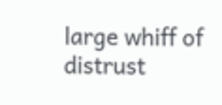large whiff of distrust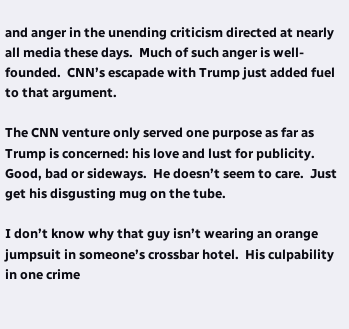and anger in the unending criticism directed at nearly all media these days.  Much of such anger is well-founded.  CNN’s escapade with Trump just added fuel to that argument.

The CNN venture only served one purpose as far as Trump is concerned: his love and lust for publicity.  Good, bad or sideways.  He doesn’t seem to care.  Just get his disgusting mug on the tube.

I don’t know why that guy isn’t wearing an orange jumpsuit in someone’s crossbar hotel.  His culpability in one crime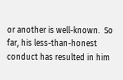or another is well-known.  So far, his less-than-honest conduct has resulted in him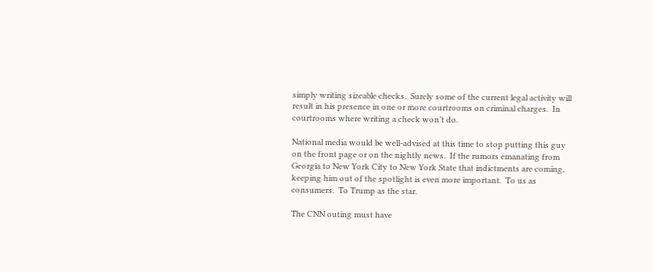simply writing sizeable checks.  Surely some of the current legal activity will result in his presence in one or more courtrooms on criminal charges.  In courtrooms where writing a check won’t do.

National media would be well-advised at this time to stop putting this guy on the front page or on the nightly news.  If the rumors emanating from Georgia to New York City to New York State that indictments are coming, keeping him out of the spotlight is even more important.  To us as consumers.  To Trump as the star.

The CNN outing must have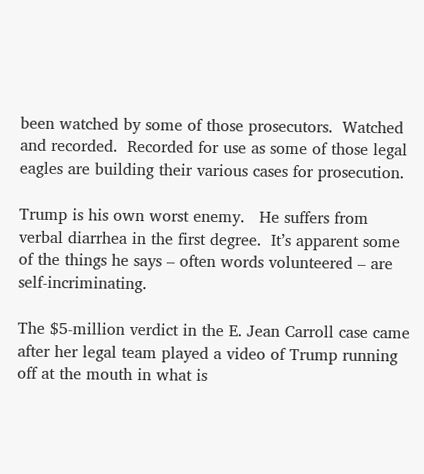been watched by some of those prosecutors.  Watched and recorded.  Recorded for use as some of those legal eagles are building their various cases for prosecution.

Trump is his own worst enemy.   He suffers from verbal diarrhea in the first degree.  It’s apparent some of the things he says – often words volunteered – are self-incriminating.

The $5-million verdict in the E. Jean Carroll case came after her legal team played a video of Trump running off at the mouth in what is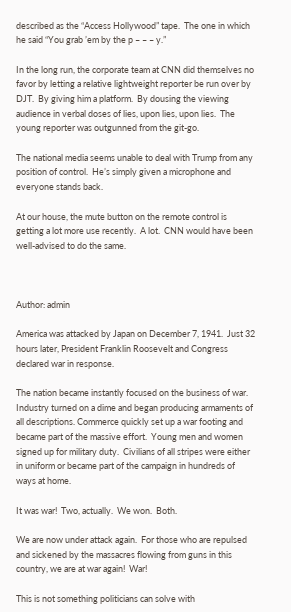described as the “Access Hollywood” tape.  The one in which he said “You grab ’em by the p – – – y.”

In the long run, the corporate team at CNN did themselves no favor by letting a relative lightweight reporter be run over by DJT.  By giving him a platform.  By dousing the viewing audience in verbal doses of lies, upon lies, upon lies.  The young reporter was outgunned from the git-go.

The national media seems unable to deal with Trump from any position of control.  He’s simply given a microphone and everyone stands back.

At our house, the mute button on the remote control is getting a lot more use recently.  A lot.  CNN would have been well-advised to do the same.



Author: admin

America was attacked by Japan on December 7, 1941.  Just 32 hours later, President Franklin Roosevelt and Congress declared war in response.

The nation became instantly focused on the business of war.  Industry turned on a dime and began producing armaments of all descriptions. Commerce quickly set up a war footing and became part of the massive effort.  Young men and women signed up for military duty.  Civilians of all stripes were either in uniform or became part of the campaign in hundreds of ways at home.

It was war!  Two, actually.  We won.  Both.

We are now under attack again.  For those who are repulsed and sickened by the massacres flowing from guns in this country, we are at war again!  War!

This is not something politicians can solve with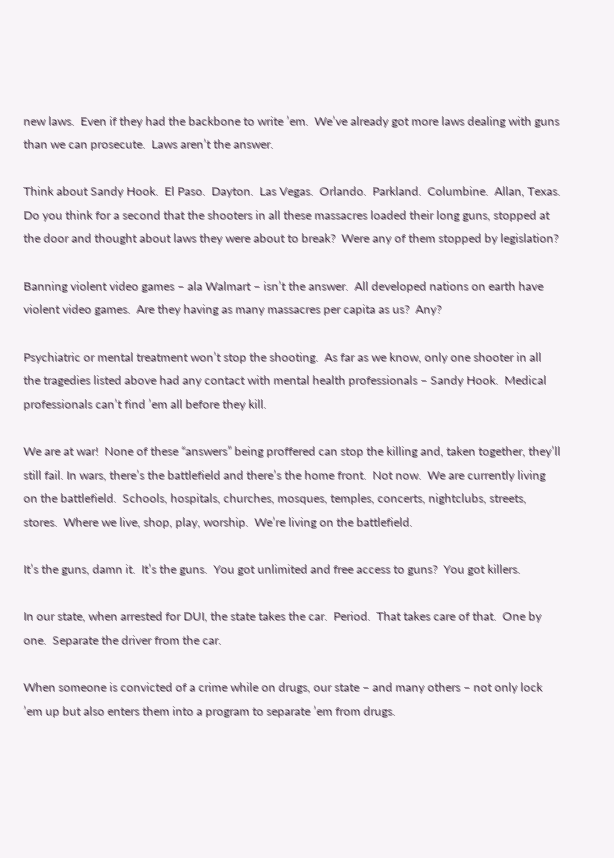new laws.  Even if they had the backbone to write ’em.  We’ve already got more laws dealing with guns than we can prosecute.  Laws aren’t the answer.

Think about Sandy Hook.  El Paso.  Dayton.  Las Vegas.  Orlando.  Parkland.  Columbine.  Allan, Texas.  Do you think for a second that the shooters in all these massacres loaded their long guns, stopped at the door and thought about laws they were about to break?  Were any of them stopped by legislation?

Banning violent video games – ala Walmart – isn’t the answer.  All developed nations on earth have violent video games.  Are they having as many massacres per capita as us?  Any?

Psychiatric or mental treatment won’t stop the shooting.  As far as we know, only one shooter in all the tragedies listed above had any contact with mental health professionals – Sandy Hook.  Medical professionals can’t find ’em all before they kill.

We are at war!  None of these “answers” being proffered can stop the killing and, taken together, they’ll still fail. In wars, there’s the battlefield and there’s the home front.  Not now.  We are currently living on the battlefield.  Schools, hospitals, churches, mosques, temples, concerts, nightclubs, streets, stores.  Where we live, shop, play, worship.  We’re living on the battlefield.

It’s the guns, damn it.  It’s the guns.  You got unlimited and free access to guns?  You got killers.

In our state, when arrested for DUI, the state takes the car.  Period.  That takes care of that.  One by one.  Separate the driver from the car.

When someone is convicted of a crime while on drugs, our state – and many others – not only lock ’em up but also enters them into a program to separate ’em from drugs.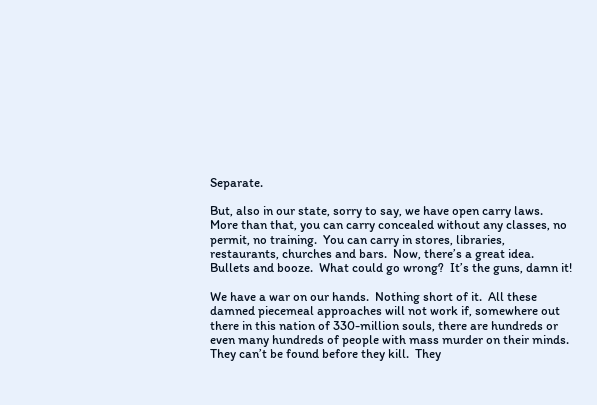Separate.

But, also in our state, sorry to say, we have open carry laws.  More than that, you can carry concealed without any classes, no permit, no training.  You can carry in stores, libraries, restaurants, churches and bars.  Now, there’s a great idea.  Bullets and booze.  What could go wrong?  It’s the guns, damn it!

We have a war on our hands.  Nothing short of it.  All these damned piecemeal approaches will not work if, somewhere out there in this nation of 330-million souls, there are hundreds or even many hundreds of people with mass murder on their minds.  They can’t be found before they kill.  They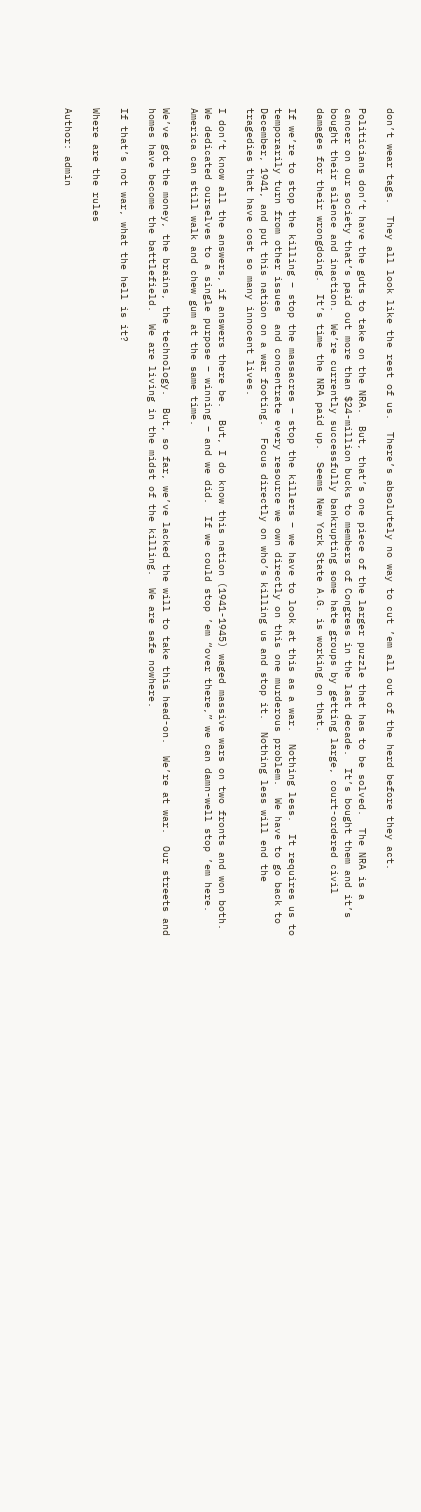don’t wear tags.  They all look like the rest of us.  There’s absolutely no way to cut ’em all out of the herd before they act.

Politicians don’t have the guts to take on the NRA.  But, that’s one piece of the larger puzzle that has to be solved.  The NRA is a cancer on our society that’s paid out more than $24-million bucks to members of Congress in the last decade.  It’s bought them and it’s bought their silence and inaction.  We’re currently successfully bankrupting some hate groups by getting large, court-ordered civil damages for their wrongdoing.  It’s time the NRA paid up.  Seems New York State A.G. is working on that.

If we’re to stop the killing – stop the massacres – stop the killers – we have to look at this as a war.  Nothing less.  It requires us to temporarily turn from other issues  and concentrate every resource we own directly on this one murderous problem.  We have to go back to December, 1941, and put this nation on a war footing.  Focus directly on who’s killing us and stop it.  Nothing less will end the tragedies that have cost so many innocent lives.

I don’t know all the answers, if answers there be.  But, I do know this nation (1941-1945) waged massive wars on two fronts and won both.  We dedicated ourselves to a single purpose – winning – and we did.  If we could stop ’em “over there,” we can damn-well stop ’em here.  America can still walk and chew gum at the same time.

We’ve got the money, the brains, the technology.  But, so far, we’ve lacked the will to take this head-on.  We’re at war.  Our streets and homes have become the battlefield.  We are living in the midst of the killing.  We are safe nowhere.

If that’s not war, what the hell is it?

Where are the rules

Author: admin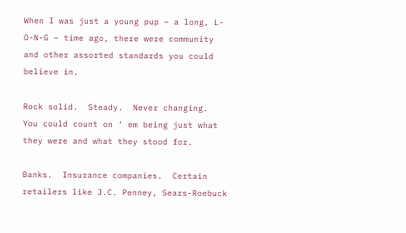When I was just a young pup – a long, L-O-N-G – time ago, there were community and other assorted standards you could believe in.

Rock solid.  Steady.  Never changing.  You could count on ‘ em being just what they were and what they stood for.

Banks.  Insurance companies.  Certain retailers like J.C. Penney, Sears-Roebuck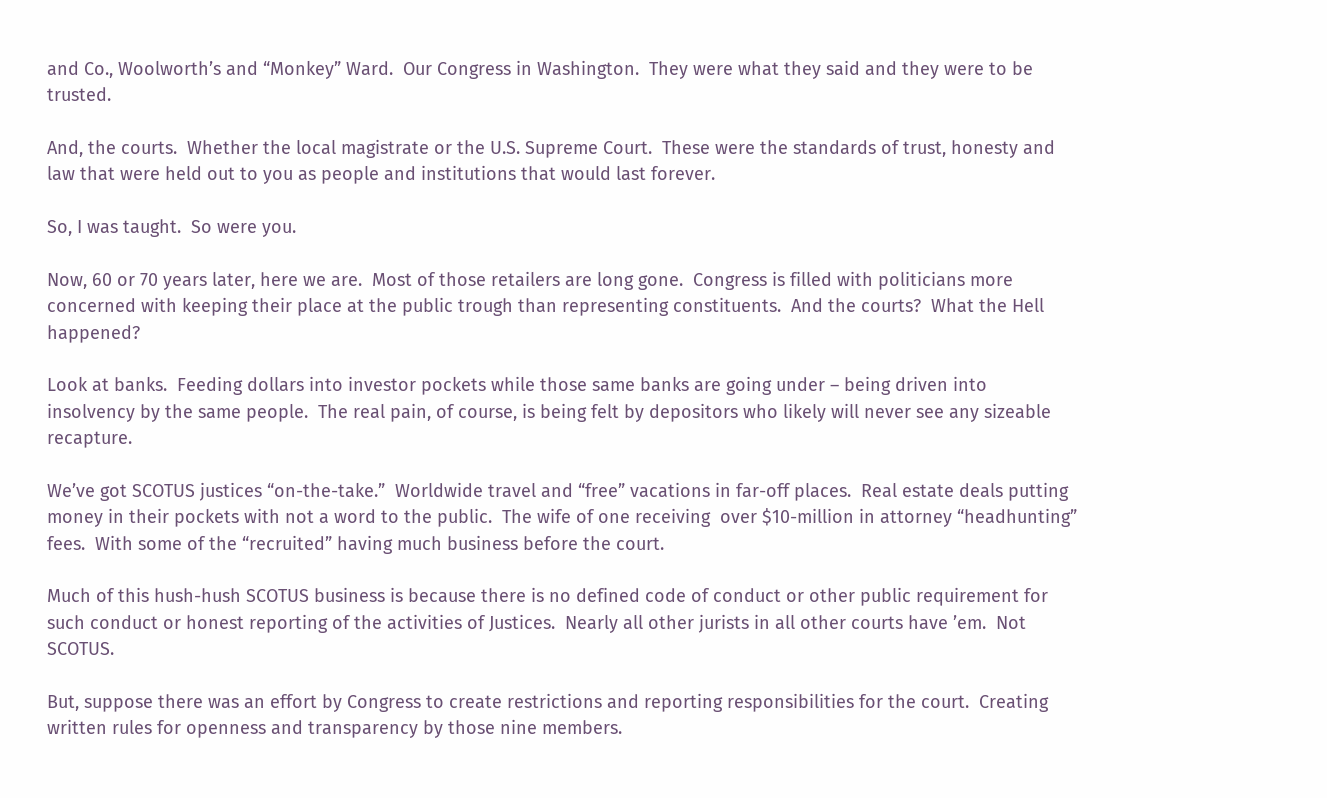and Co., Woolworth’s and “Monkey” Ward.  Our Congress in Washington.  They were what they said and they were to be trusted.

And, the courts.  Whether the local magistrate or the U.S. Supreme Court.  These were the standards of trust, honesty and law that were held out to you as people and institutions that would last forever.

So, I was taught.  So were you.

Now, 60 or 70 years later, here we are.  Most of those retailers are long gone.  Congress is filled with politicians more concerned with keeping their place at the public trough than representing constituents.  And the courts?  What the Hell happened?

Look at banks.  Feeding dollars into investor pockets while those same banks are going under – being driven into insolvency by the same people.  The real pain, of course, is being felt by depositors who likely will never see any sizeable recapture.

We’ve got SCOTUS justices “on-the-take.”  Worldwide travel and “free” vacations in far-off places.  Real estate deals putting money in their pockets with not a word to the public.  The wife of one receiving  over $10-million in attorney “headhunting” fees.  With some of the “recruited” having much business before the court.

Much of this hush-hush SCOTUS business is because there is no defined code of conduct or other public requirement for such conduct or honest reporting of the activities of Justices.  Nearly all other jurists in all other courts have ’em.  Not SCOTUS.

But, suppose there was an effort by Congress to create restrictions and reporting responsibilities for the court.  Creating written rules for openness and transparency by those nine members.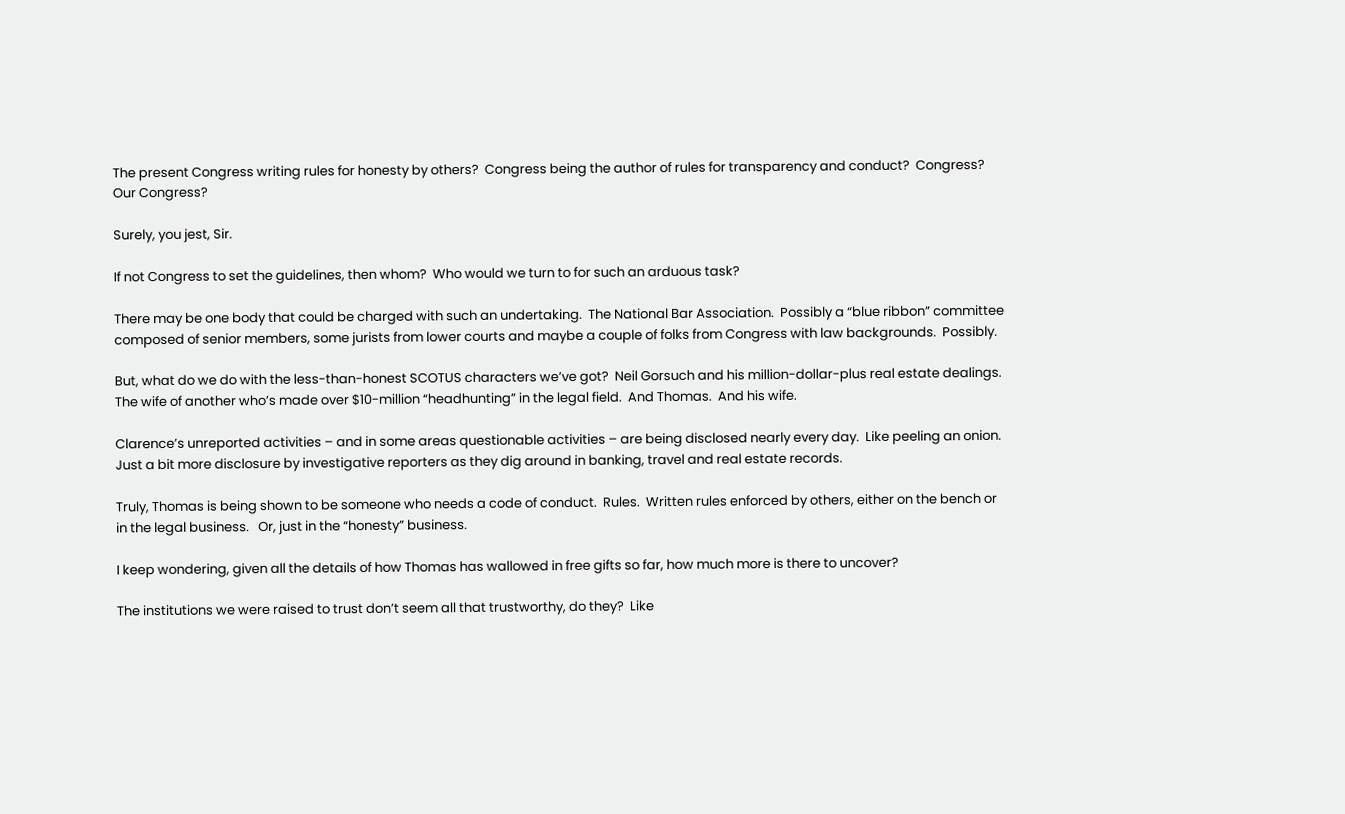The present Congress writing rules for honesty by others?  Congress being the author of rules for transparency and conduct?  Congress?  Our Congress?

Surely, you jest, Sir.

If not Congress to set the guidelines, then whom?  Who would we turn to for such an arduous task?

There may be one body that could be charged with such an undertaking.  The National Bar Association.  Possibly a “blue ribbon” committee composed of senior members, some jurists from lower courts and maybe a couple of folks from Congress with law backgrounds.  Possibly.

But, what do we do with the less-than-honest SCOTUS characters we’ve got?  Neil Gorsuch and his million-dollar-plus real estate dealings.  The wife of another who’s made over $10-million “headhunting” in the legal field.  And Thomas.  And his wife.

Clarence’s unreported activities – and in some areas questionable activities – are being disclosed nearly every day.  Like peeling an onion.  Just a bit more disclosure by investigative reporters as they dig around in banking, travel and real estate records.

Truly, Thomas is being shown to be someone who needs a code of conduct.  Rules.  Written rules enforced by others, either on the bench or in the legal business.   Or, just in the “honesty” business.

I keep wondering, given all the details of how Thomas has wallowed in free gifts so far, how much more is there to uncover?

The institutions we were raised to trust don’t seem all that trustworthy, do they?  Like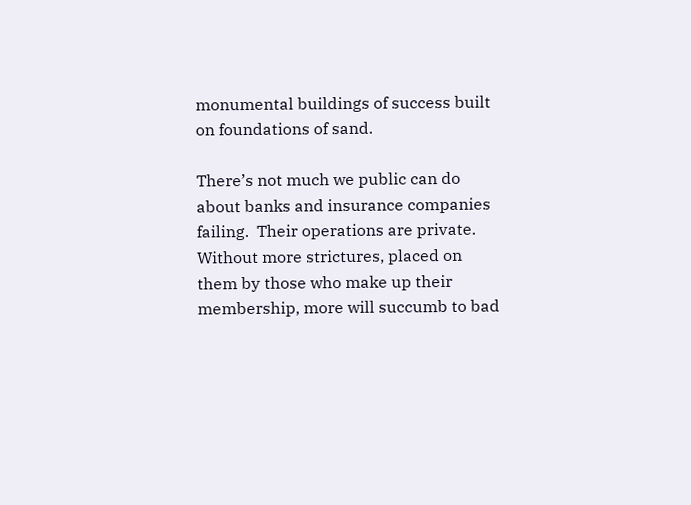monumental buildings of success built on foundations of sand.

There’s not much we public can do about banks and insurance companies failing.  Their operations are private. Without more strictures, placed on them by those who make up their membership, more will succumb to bad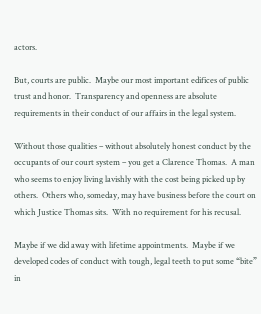actors.

But, courts are public.  Maybe our most important edifices of public trust and honor.  Transparency and openness are absolute requirements in their conduct of our affairs in the legal system.

Without those qualities – without absolutely honest conduct by the occupants of our court system – you get a Clarence Thomas.  A man who seems to enjoy living lavishly with the cost being picked up by others.  Others who, someday, may have business before the court on which Justice Thomas sits.  With no requirement for his recusal.

Maybe if we did away with lifetime appointments.  Maybe if we developed codes of conduct with tough, legal teeth to put some “bite” in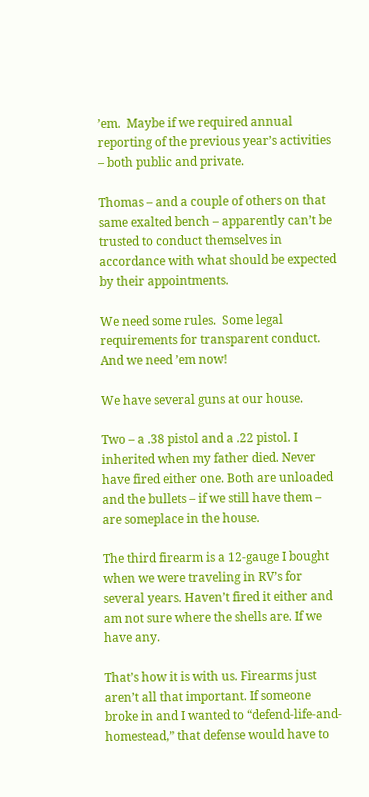’em.  Maybe if we required annual reporting of the previous year’s activities – both public and private.

Thomas – and a couple of others on that same exalted bench – apparently can’t be trusted to conduct themselves in accordance with what should be expected by their appointments.

We need some rules.  Some legal requirements for transparent conduct.  And we need ’em now!

We have several guns at our house.

Two – a .38 pistol and a .22 pistol. I inherited when my father died. Never have fired either one. Both are unloaded and the bullets – if we still have them – are someplace in the house.

The third firearm is a 12-gauge I bought when we were traveling in RV’s for several years. Haven’t fired it either and am not sure where the shells are. If we have any.

That’s how it is with us. Firearms just aren’t all that important. If someone broke in and I wanted to “defend-life-and-homestead,” that defense would have to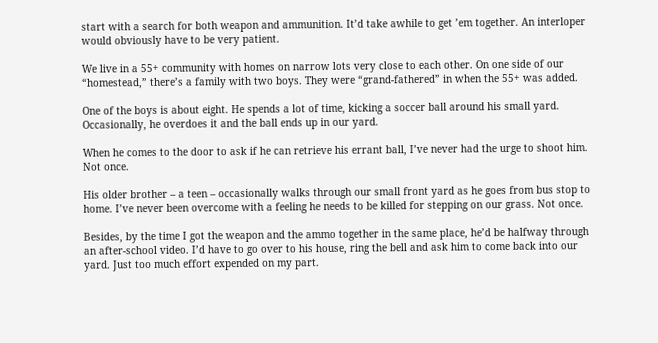start with a search for both weapon and ammunition. It’d take awhile to get ’em together. An interloper would obviously have to be very patient.

We live in a 55+ community with homes on narrow lots very close to each other. On one side of our “homestead,” there’s a family with two boys. They were “grand-fathered” in when the 55+ was added.

One of the boys is about eight. He spends a lot of time, kicking a soccer ball around his small yard. Occasionally, he overdoes it and the ball ends up in our yard.

When he comes to the door to ask if he can retrieve his errant ball, I’ve never had the urge to shoot him. Not once.

His older brother – a teen – occasionally walks through our small front yard as he goes from bus stop to home. I’ve never been overcome with a feeling he needs to be killed for stepping on our grass. Not once.

Besides, by the time I got the weapon and the ammo together in the same place, he’d be halfway through an after-school video. I’d have to go over to his house, ring the bell and ask him to come back into our yard. Just too much effort expended on my part.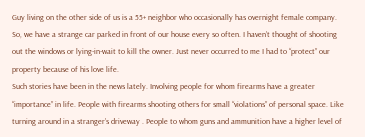Guy living on the other side of us is a 55+ neighbor who occasionally has overnight female company. So, we have a strange car parked in front of our house every so often. I haven’t thought of shooting out the windows or lying-in-wait to kill the owner. Just never occurred to me I had to “protect” our property because of his love life.
Such stories have been in the news lately. Involving people for whom firearms have a greater “importance” in life. People with firearms shooting others for small “violations” of personal space. Like turning around in a stranger’s driveway . People to whom guns and ammunition have a higher level of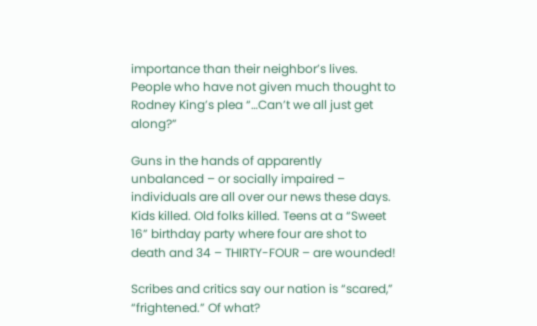importance than their neighbor’s lives. People who have not given much thought to Rodney King’s plea “…Can’t we all just get along?”

Guns in the hands of apparently unbalanced – or socially impaired – individuals are all over our news these days. Kids killed. Old folks killed. Teens at a “Sweet 16” birthday party where four are shot to death and 34 – THIRTY-FOUR – are wounded!

Scribes and critics say our nation is “scared,” “frightened.” Of what?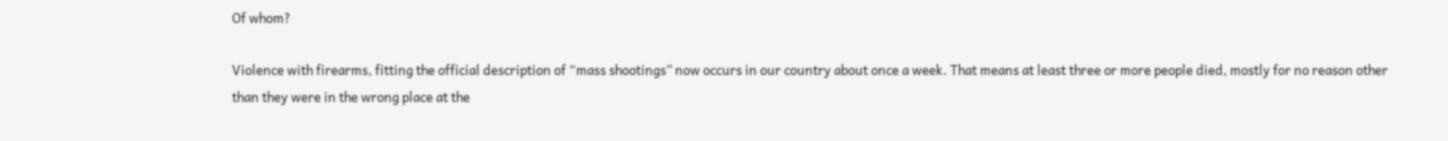Of whom?

Violence with firearms, fitting the official description of “mass shootings” now occurs in our country about once a week. That means at least three or more people died, mostly for no reason other than they were in the wrong place at the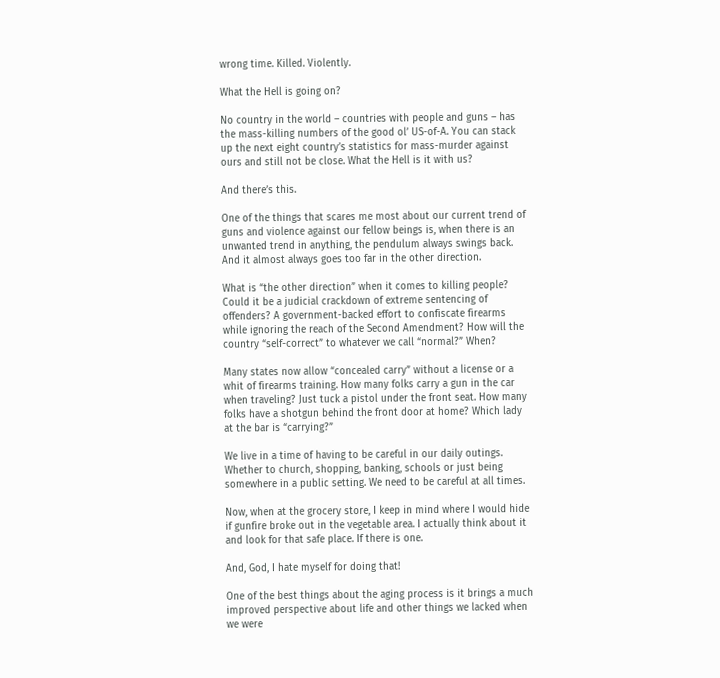wrong time. Killed. Violently.

What the Hell is going on?

No country in the world – countries with people and guns – has the mass-killing numbers of the good ol’ US-of-A. You can stack up the next eight country’s statistics for mass-murder against ours and still not be close. What the Hell is it with us?

And there’s this.

One of the things that scares me most about our current trend of guns and violence against our fellow beings is, when there is an unwanted trend in anything, the pendulum always swings back. And it almost always goes too far in the other direction.

What is “the other direction” when it comes to killing people? Could it be a judicial crackdown of extreme sentencing of offenders? A government-backed effort to confiscate firearms while ignoring the reach of the Second Amendment? How will the country “self-correct” to whatever we call “normal?” When?

Many states now allow “concealed carry” without a license or a whit of firearms training. How many folks carry a gun in the car when traveling? Just tuck a pistol under the front seat. How many folks have a shotgun behind the front door at home? Which lady at the bar is “carrying?”

We live in a time of having to be careful in our daily outings. Whether to church, shopping, banking, schools or just being somewhere in a public setting. We need to be careful at all times.

Now, when at the grocery store, I keep in mind where I would hide if gunfire broke out in the vegetable area. I actually think about it and look for that safe place. If there is one.

And, God, I hate myself for doing that!

One of the best things about the aging process is it brings a much improved perspective about life and other things we lacked when we were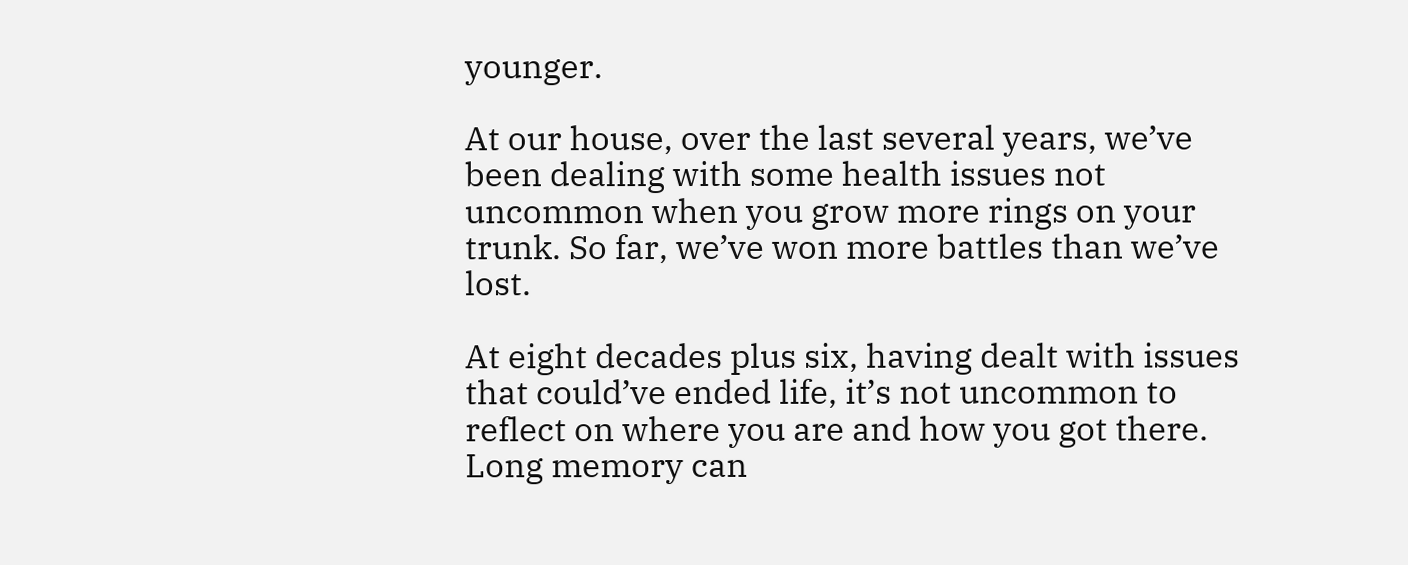younger.

At our house, over the last several years, we’ve been dealing with some health issues not uncommon when you grow more rings on your trunk. So far, we’ve won more battles than we’ve lost.

At eight decades plus six, having dealt with issues that could’ve ended life, it’s not uncommon to reflect on where you are and how you got there. Long memory can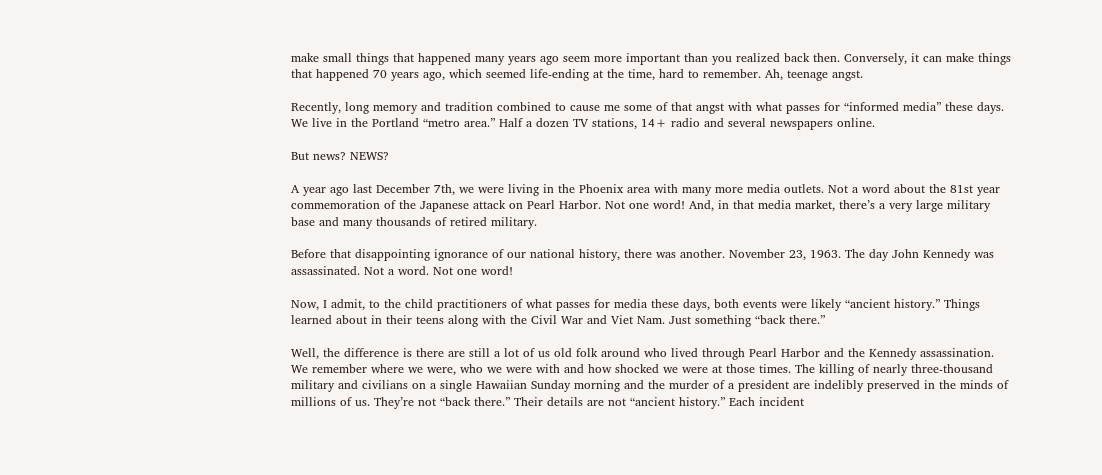make small things that happened many years ago seem more important than you realized back then. Conversely, it can make things that happened 70 years ago, which seemed life-ending at the time, hard to remember. Ah, teenage angst.

Recently, long memory and tradition combined to cause me some of that angst with what passes for “informed media” these days. We live in the Portland “metro area.” Half a dozen TV stations, 14+ radio and several newspapers online.

But news? NEWS?

A year ago last December 7th, we were living in the Phoenix area with many more media outlets. Not a word about the 81st year commemoration of the Japanese attack on Pearl Harbor. Not one word! And, in that media market, there’s a very large military base and many thousands of retired military.

Before that disappointing ignorance of our national history, there was another. November 23, 1963. The day John Kennedy was assassinated. Not a word. Not one word!

Now, I admit, to the child practitioners of what passes for media these days, both events were likely “ancient history.” Things learned about in their teens along with the Civil War and Viet Nam. Just something “back there.”

Well, the difference is there are still a lot of us old folk around who lived through Pearl Harbor and the Kennedy assassination. We remember where we were, who we were with and how shocked we were at those times. The killing of nearly three-thousand military and civilians on a single Hawaiian Sunday morning and the murder of a president are indelibly preserved in the minds of millions of us. They’re not “back there.” Their details are not “ancient history.” Each incident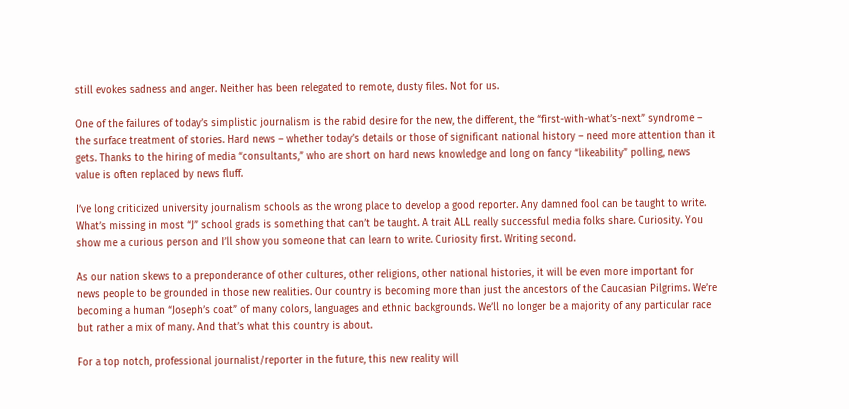still evokes sadness and anger. Neither has been relegated to remote, dusty files. Not for us.

One of the failures of today’s simplistic journalism is the rabid desire for the new, the different, the “first-with-what’s-next” syndrome – the surface treatment of stories. Hard news – whether today’s details or those of significant national history – need more attention than it gets. Thanks to the hiring of media “consultants,” who are short on hard news knowledge and long on fancy “likeability” polling, news value is often replaced by news fluff.

I’ve long criticized university journalism schools as the wrong place to develop a good reporter. Any damned fool can be taught to write. What’s missing in most “J” school grads is something that can’t be taught. A trait ALL really successful media folks share. Curiosity. You show me a curious person and I’ll show you someone that can learn to write. Curiosity first. Writing second.

As our nation skews to a preponderance of other cultures, other religions, other national histories, it will be even more important for news people to be grounded in those new realities. Our country is becoming more than just the ancestors of the Caucasian Pilgrims. We’re becoming a human “Joseph’s coat” of many colors, languages and ethnic backgrounds. We’ll no longer be a majority of any particular race but rather a mix of many. And that’s what this country is about.

For a top notch, professional journalist/reporter in the future, this new reality will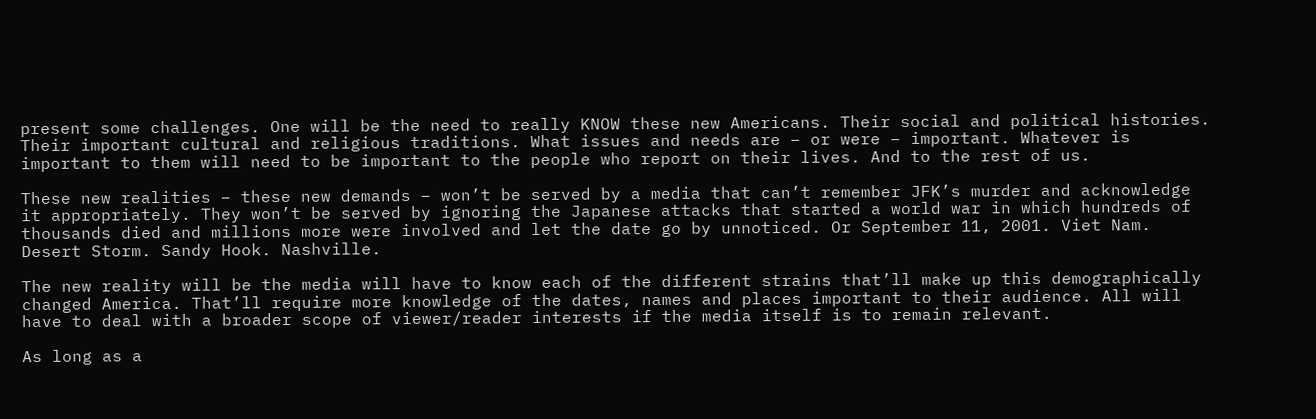present some challenges. One will be the need to really KNOW these new Americans. Their social and political histories. Their important cultural and religious traditions. What issues and needs are – or were – important. Whatever is important to them will need to be important to the people who report on their lives. And to the rest of us.

These new realities – these new demands – won’t be served by a media that can’t remember JFK’s murder and acknowledge it appropriately. They won’t be served by ignoring the Japanese attacks that started a world war in which hundreds of thousands died and millions more were involved and let the date go by unnoticed. Or September 11, 2001. Viet Nam. Desert Storm. Sandy Hook. Nashville.

The new reality will be the media will have to know each of the different strains that’ll make up this demographically changed America. That’ll require more knowledge of the dates, names and places important to their audience. All will have to deal with a broader scope of viewer/reader interests if the media itself is to remain relevant.

As long as a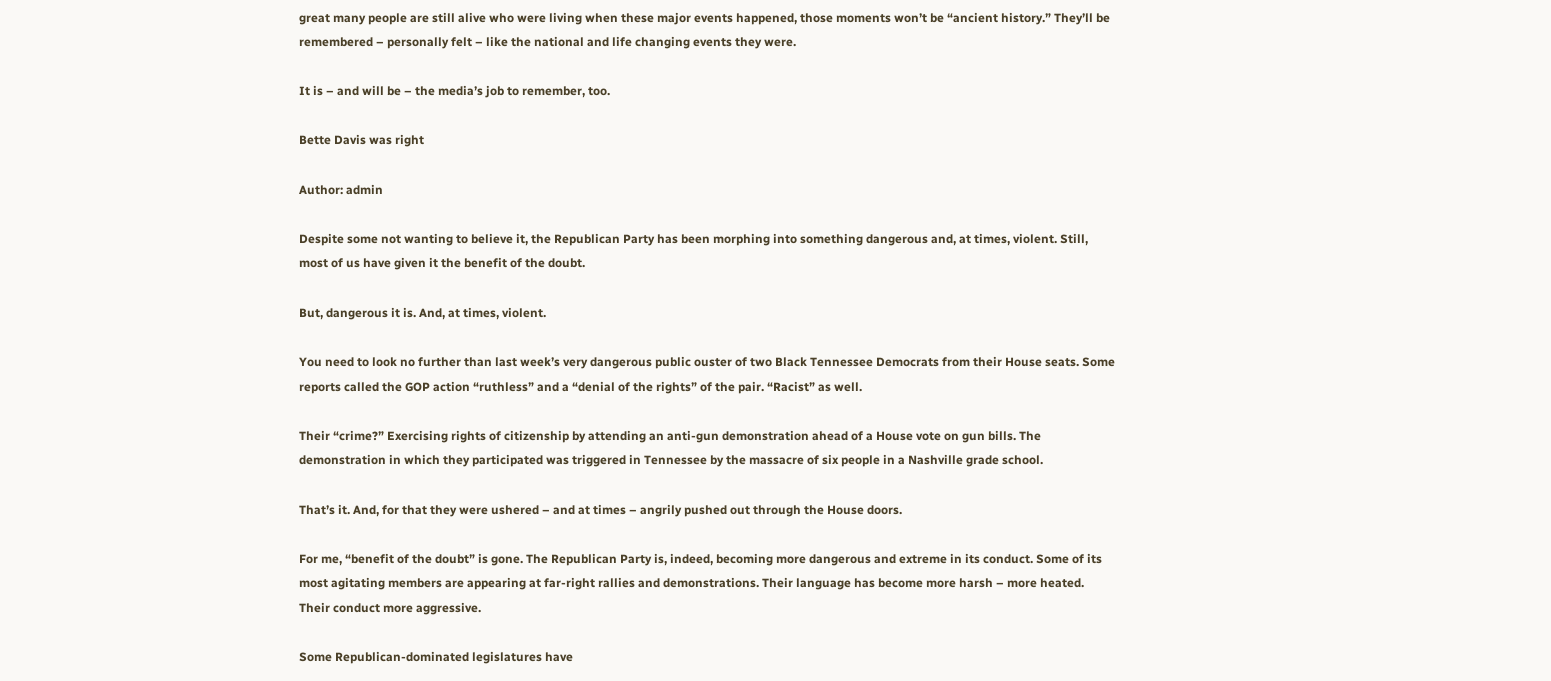great many people are still alive who were living when these major events happened, those moments won’t be “ancient history.” They’ll be remembered – personally felt – like the national and life changing events they were.

It is – and will be – the media’s job to remember, too.

Bette Davis was right

Author: admin

Despite some not wanting to believe it, the Republican Party has been morphing into something dangerous and, at times, violent. Still, most of us have given it the benefit of the doubt.

But, dangerous it is. And, at times, violent.

You need to look no further than last week’s very dangerous public ouster of two Black Tennessee Democrats from their House seats. Some reports called the GOP action “ruthless” and a “denial of the rights” of the pair. “Racist” as well.

Their “crime?” Exercising rights of citizenship by attending an anti-gun demonstration ahead of a House vote on gun bills. The demonstration in which they participated was triggered in Tennessee by the massacre of six people in a Nashville grade school.

That’s it. And, for that they were ushered – and at times – angrily pushed out through the House doors.

For me, “benefit of the doubt” is gone. The Republican Party is, indeed, becoming more dangerous and extreme in its conduct. Some of its most agitating members are appearing at far-right rallies and demonstrations. Their language has become more harsh – more heated. Their conduct more aggressive.

Some Republican-dominated legislatures have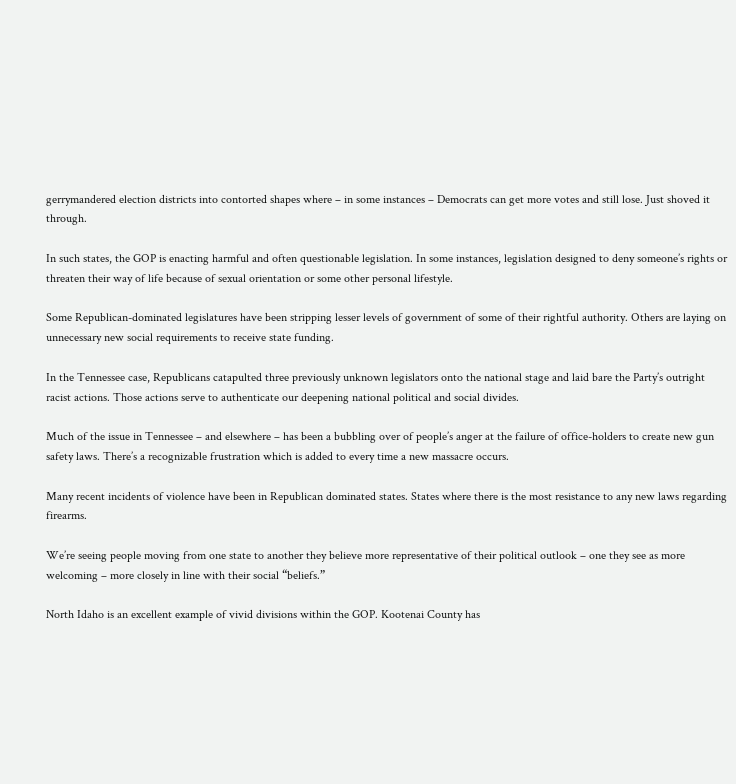gerrymandered election districts into contorted shapes where – in some instances – Democrats can get more votes and still lose. Just shoved it through.

In such states, the GOP is enacting harmful and often questionable legislation. In some instances, legislation designed to deny someone’s rights or threaten their way of life because of sexual orientation or some other personal lifestyle.

Some Republican-dominated legislatures have been stripping lesser levels of government of some of their rightful authority. Others are laying on unnecessary new social requirements to receive state funding.

In the Tennessee case, Republicans catapulted three previously unknown legislators onto the national stage and laid bare the Party’s outright racist actions. Those actions serve to authenticate our deepening national political and social divides.

Much of the issue in Tennessee – and elsewhere – has been a bubbling over of people’s anger at the failure of office-holders to create new gun safety laws. There’s a recognizable frustration which is added to every time a new massacre occurs.

Many recent incidents of violence have been in Republican dominated states. States where there is the most resistance to any new laws regarding firearms.

We’re seeing people moving from one state to another they believe more representative of their political outlook – one they see as more welcoming – more closely in line with their social “beliefs.”

North Idaho is an excellent example of vivid divisions within the GOP. Kootenai County has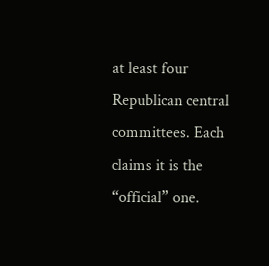at least four Republican central committees. Each claims it is the “official” one.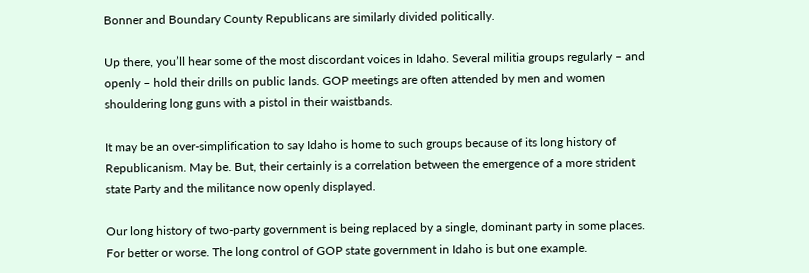Bonner and Boundary County Republicans are similarly divided politically.

Up there, you’ll hear some of the most discordant voices in Idaho. Several militia groups regularly – and openly – hold their drills on public lands. GOP meetings are often attended by men and women shouldering long guns with a pistol in their waistbands.

It may be an over-simplification to say Idaho is home to such groups because of its long history of Republicanism. May be. But, their certainly is a correlation between the emergence of a more strident state Party and the militance now openly displayed.

Our long history of two-party government is being replaced by a single, dominant party in some places. For better or worse. The long control of GOP state government in Idaho is but one example.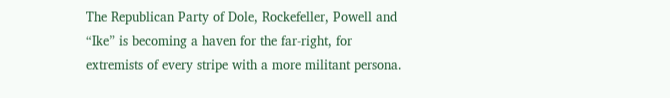The Republican Party of Dole, Rockefeller, Powell and “Ike” is becoming a haven for the far-right, for extremists of every stripe with a more militant persona.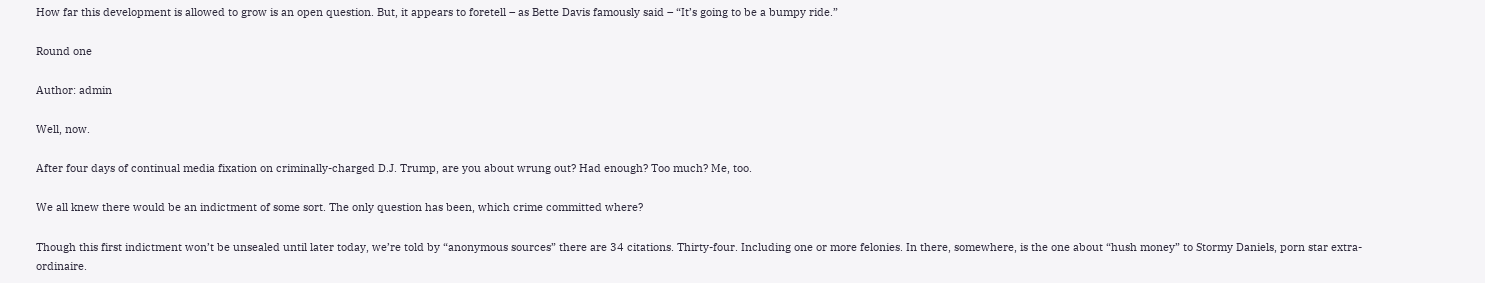How far this development is allowed to grow is an open question. But, it appears to foretell – as Bette Davis famously said – “It’s going to be a bumpy ride.”

Round one

Author: admin

Well, now.

After four days of continual media fixation on criminally-charged D.J. Trump, are you about wrung out? Had enough? Too much? Me, too.

We all knew there would be an indictment of some sort. The only question has been, which crime committed where?

Though this first indictment won’t be unsealed until later today, we’re told by “anonymous sources” there are 34 citations. Thirty-four. Including one or more felonies. In there, somewhere, is the one about “hush money” to Stormy Daniels, porn star extra-ordinaire.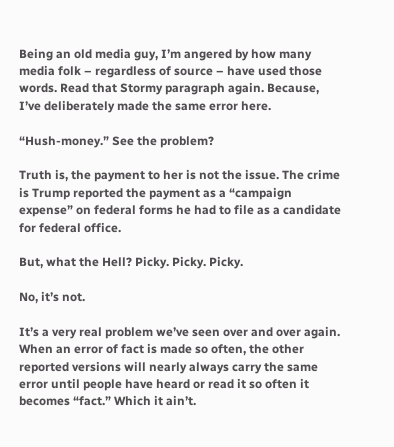Being an old media guy, I’m angered by how many media folk – regardless of source – have used those words. Read that Stormy paragraph again. Because, I’ve deliberately made the same error here.

“Hush-money.” See the problem?

Truth is, the payment to her is not the issue. The crime is Trump reported the payment as a “campaign expense” on federal forms he had to file as a candidate for federal office.

But, what the Hell? Picky. Picky. Picky.

No, it’s not.

It’s a very real problem we’ve seen over and over again. When an error of fact is made so often, the other reported versions will nearly always carry the same error until people have heard or read it so often it becomes “fact.” Which it ain’t.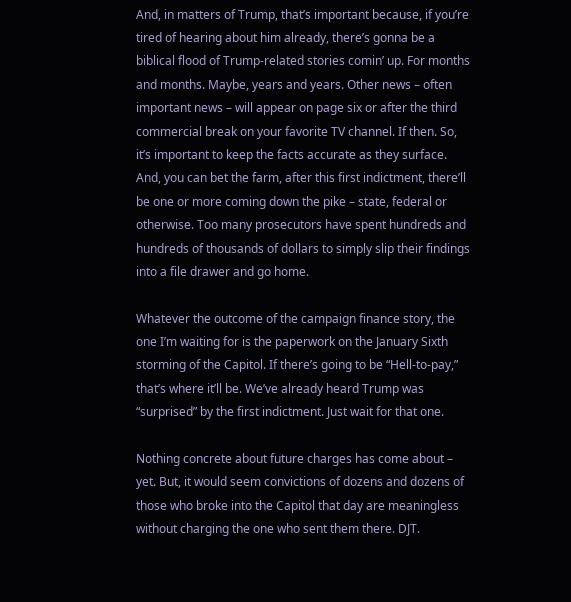And, in matters of Trump, that’s important because, if you’re tired of hearing about him already, there’s gonna be a biblical flood of Trump-related stories comin’ up. For months and months. Maybe, years and years. Other news – often important news – will appear on page six or after the third commercial break on your favorite TV channel. If then. So, it’s important to keep the facts accurate as they surface.
And, you can bet the farm, after this first indictment, there’ll be one or more coming down the pike – state, federal or otherwise. Too many prosecutors have spent hundreds and hundreds of thousands of dollars to simply slip their findings into a file drawer and go home.

Whatever the outcome of the campaign finance story, the one I’m waiting for is the paperwork on the January Sixth storming of the Capitol. If there’s going to be “Hell-to-pay,” that’s where it’ll be. We’ve already heard Trump was “surprised” by the first indictment. Just wait for that one.

Nothing concrete about future charges has come about – yet. But, it would seem convictions of dozens and dozens of those who broke into the Capitol that day are meaningless without charging the one who sent them there. DJT.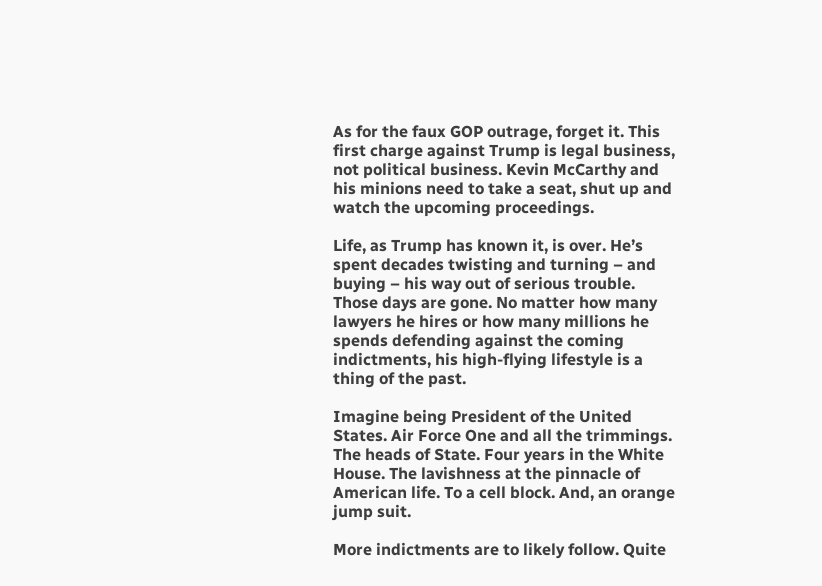As for the faux GOP outrage, forget it. This first charge against Trump is legal business, not political business. Kevin McCarthy and his minions need to take a seat, shut up and watch the upcoming proceedings.

Life, as Trump has known it, is over. He’s spent decades twisting and turning – and buying – his way out of serious trouble. Those days are gone. No matter how many lawyers he hires or how many millions he spends defending against the coming indictments, his high-flying lifestyle is a thing of the past.

Imagine being President of the United States. Air Force One and all the trimmings. The heads of State. Four years in the White House. The lavishness at the pinnacle of American life. To a cell block. And, an orange jump suit.

More indictments are to likely follow. Quite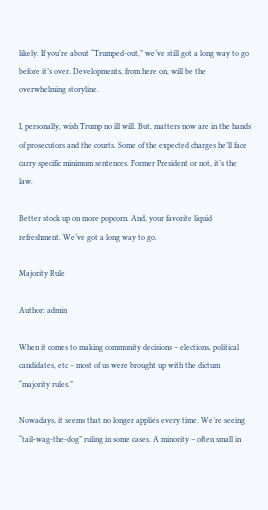likely. If you’re about “Trumped-out,” we’ve still got a long way to go before it’s over. Developments, from here on, will be the overwhelming storyline.

I, personally, wish Trump no ill will. But, matters now are in the hands of prosecutors and the courts. Some of the expected charges he’ll face carry specific minimum sentences. Former President or not, it’s the law.

Better stock up on more popcorn. And, your favorite liquid refreshment. We’ve got a long way to go.

Majority Rule

Author: admin

When it comes to making community decisions – elections, political candidates, etc – most of us were brought up with the dictum “majority rules.”

Nowadays, it seems that no longer applies every time. We’re seeing “tail-wag-the-dog” ruling in some cases. A minority – often small in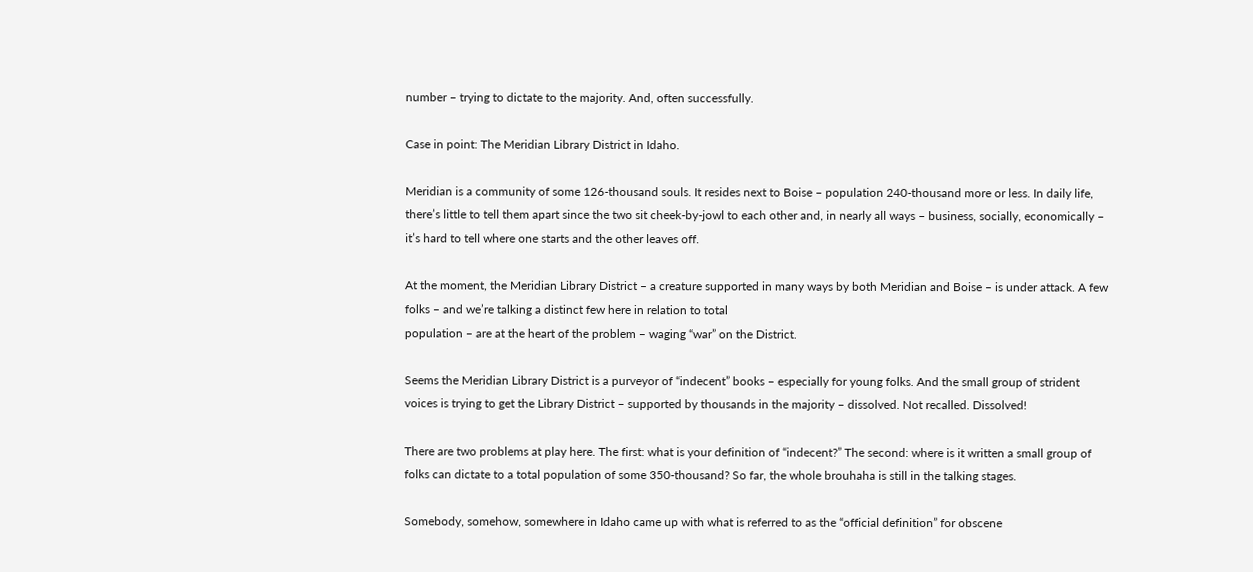number – trying to dictate to the majority. And, often successfully.

Case in point: The Meridian Library District in Idaho.

Meridian is a community of some 126-thousand souls. It resides next to Boise – population 240-thousand more or less. In daily life, there’s little to tell them apart since the two sit cheek-by-jowl to each other and, in nearly all ways – business, socially, economically – it’s hard to tell where one starts and the other leaves off.

At the moment, the Meridian Library District – a creature supported in many ways by both Meridian and Boise – is under attack. A few folks – and we’re talking a distinct few here in relation to total
population – are at the heart of the problem – waging “war” on the District.

Seems the Meridian Library District is a purveyor of “indecent” books – especially for young folks. And the small group of strident voices is trying to get the Library District – supported by thousands in the majority – dissolved. Not recalled. Dissolved!

There are two problems at play here. The first: what is your definition of “indecent?” The second: where is it written a small group of folks can dictate to a total population of some 350-thousand? So far, the whole brouhaha is still in the talking stages.

Somebody, somehow, somewhere in Idaho came up with what is referred to as the “official definition” for obscene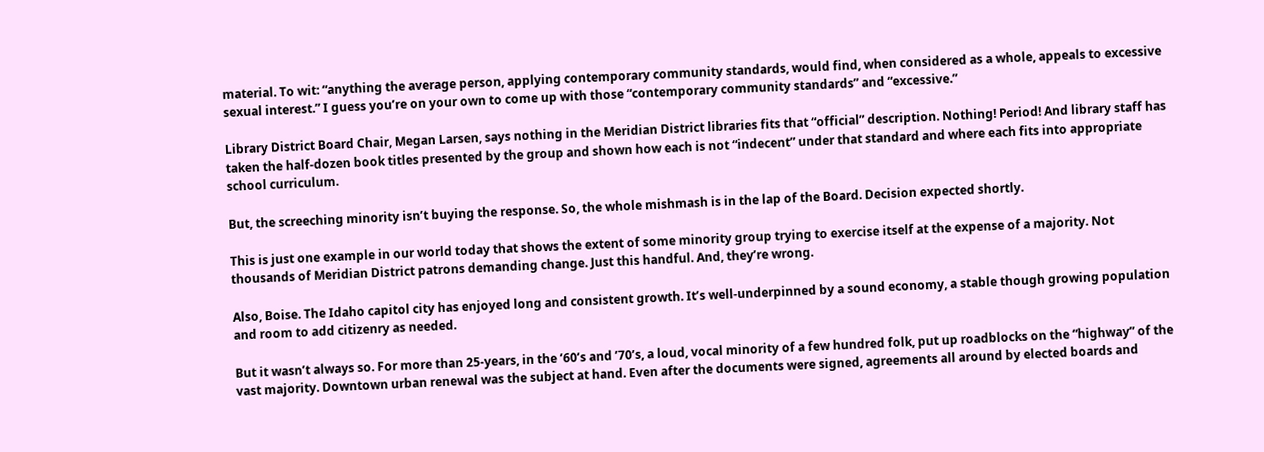material. To wit: “anything the average person, applying contemporary community standards, would find, when considered as a whole, appeals to excessive sexual interest.” I guess you’re on your own to come up with those “contemporary community standards” and “excessive.”

Library District Board Chair, Megan Larsen, says nothing in the Meridian District libraries fits that “official” description. Nothing! Period! And library staff has taken the half-dozen book titles presented by the group and shown how each is not “indecent” under that standard and where each fits into appropriate school curriculum.

But, the screeching minority isn’t buying the response. So, the whole mishmash is in the lap of the Board. Decision expected shortly.

This is just one example in our world today that shows the extent of some minority group trying to exercise itself at the expense of a majority. Not thousands of Meridian District patrons demanding change. Just this handful. And, they’re wrong.

Also, Boise. The Idaho capitol city has enjoyed long and consistent growth. It’s well-underpinned by a sound economy, a stable though growing population and room to add citizenry as needed.

But it wasn’t always so. For more than 25-years, in the ’60’s and ’70’s, a loud, vocal minority of a few hundred folk, put up roadblocks on the “highway” of the vast majority. Downtown urban renewal was the subject at hand. Even after the documents were signed, agreements all around by elected boards and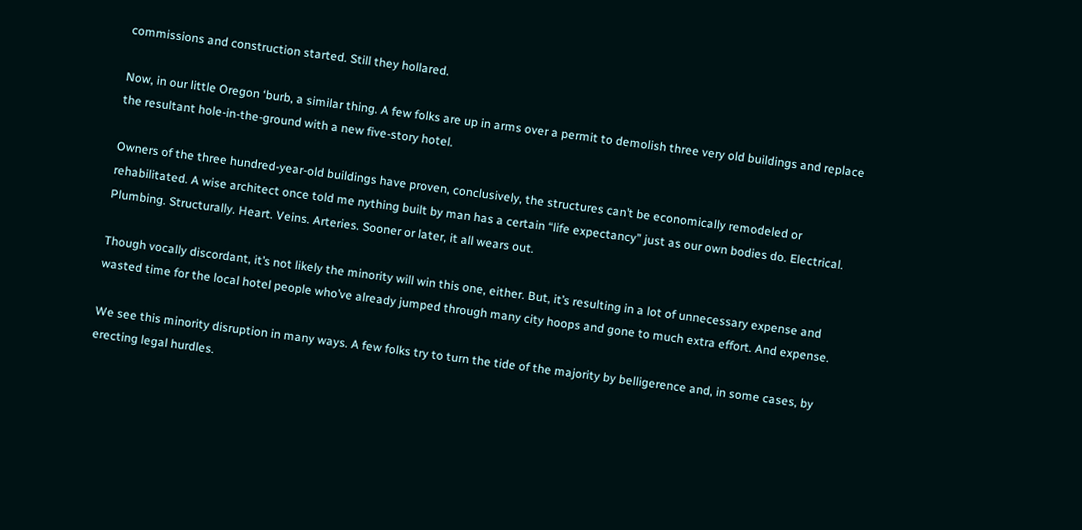commissions and construction started. Still they hollared.

Now, in our little Oregon ‘burb, a similar thing. A few folks are up in arms over a permit to demolish three very old buildings and replace the resultant hole-in-the-ground with a new five-story hotel.

Owners of the three hundred-year-old buildings have proven, conclusively, the structures can’t be economically remodeled or rehabilitated. A wise architect once told me nything built by man has a certain “life expectancy” just as our own bodies do. Electrical. Plumbing. Structurally. Heart. Veins. Arteries. Sooner or later, it all wears out.

Though vocally discordant, it’s not likely the minority will win this one, either. But, it’s resulting in a lot of unnecessary expense and wasted time for the local hotel people who’ve already jumped through many city hoops and gone to much extra effort. And expense.

We see this minority disruption in many ways. A few folks try to turn the tide of the majority by belligerence and, in some cases, by erecting legal hurdles.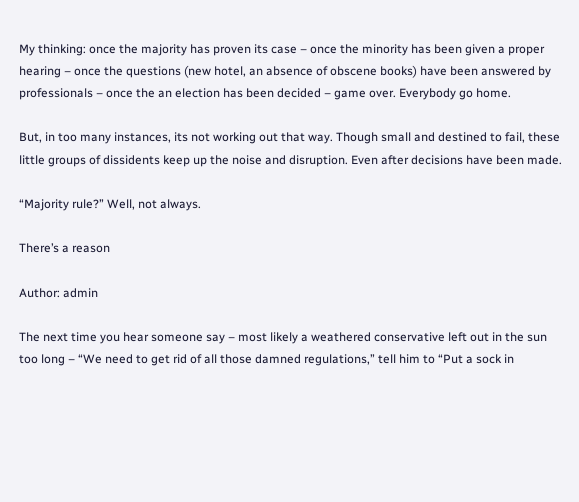My thinking: once the majority has proven its case – once the minority has been given a proper hearing – once the questions (new hotel, an absence of obscene books) have been answered by professionals – once the an election has been decided – game over. Everybody go home.

But, in too many instances, its not working out that way. Though small and destined to fail, these little groups of dissidents keep up the noise and disruption. Even after decisions have been made.

“Majority rule?” Well, not always.

There’s a reason

Author: admin

The next time you hear someone say – most likely a weathered conservative left out in the sun too long – “We need to get rid of all those damned regulations,” tell him to “Put a sock in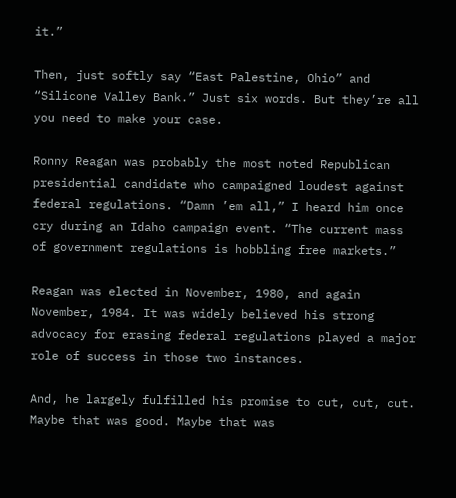it.”

Then, just softly say “East Palestine, Ohio” and “Silicone Valley Bank.” Just six words. But they’re all you need to make your case.

Ronny Reagan was probably the most noted Republican presidential candidate who campaigned loudest against federal regulations. “Damn ’em all,” I heard him once cry during an Idaho campaign event. “The current mass of government regulations is hobbling free markets.”

Reagan was elected in November, 1980, and again November, 1984. It was widely believed his strong advocacy for erasing federal regulations played a major role of success in those two instances.

And, he largely fulfilled his promise to cut, cut, cut. Maybe that was good. Maybe that was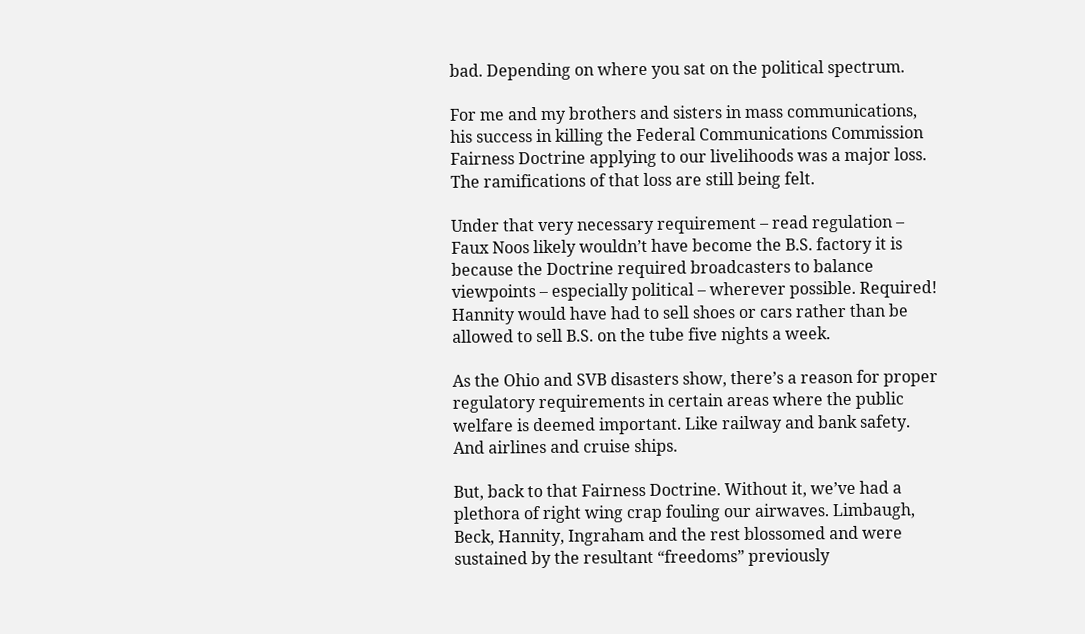bad. Depending on where you sat on the political spectrum.

For me and my brothers and sisters in mass communications, his success in killing the Federal Communications Commission Fairness Doctrine applying to our livelihoods was a major loss. The ramifications of that loss are still being felt.

Under that very necessary requirement – read regulation – Faux Noos likely wouldn’t have become the B.S. factory it is because the Doctrine required broadcasters to balance viewpoints – especially political – wherever possible. Required! Hannity would have had to sell shoes or cars rather than be allowed to sell B.S. on the tube five nights a week.

As the Ohio and SVB disasters show, there’s a reason for proper regulatory requirements in certain areas where the public welfare is deemed important. Like railway and bank safety. And airlines and cruise ships.

But, back to that Fairness Doctrine. Without it, we’ve had a plethora of right wing crap fouling our airwaves. Limbaugh, Beck, Hannity, Ingraham and the rest blossomed and were sustained by the resultant “freedoms” previously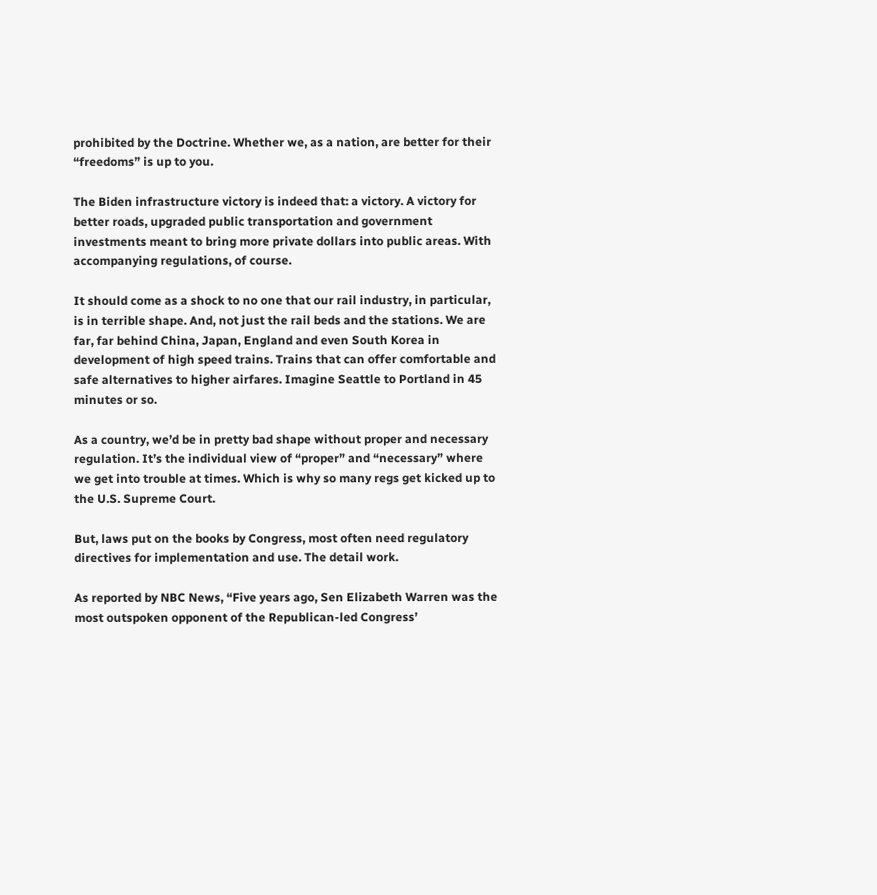prohibited by the Doctrine. Whether we, as a nation, are better for their “freedoms” is up to you.

The Biden infrastructure victory is indeed that: a victory. A victory for better roads, upgraded public transportation and government investments meant to bring more private dollars into public areas. With accompanying regulations, of course.

It should come as a shock to no one that our rail industry, in particular, is in terrible shape. And, not just the rail beds and the stations. We are far, far behind China, Japan, England and even South Korea in development of high speed trains. Trains that can offer comfortable and safe alternatives to higher airfares. Imagine Seattle to Portland in 45 minutes or so.

As a country, we’d be in pretty bad shape without proper and necessary regulation. It’s the individual view of “proper” and “necessary” where we get into trouble at times. Which is why so many regs get kicked up to the U.S. Supreme Court.

But, laws put on the books by Congress, most often need regulatory directives for implementation and use. The detail work.

As reported by NBC News, “Five years ago, Sen Elizabeth Warren was the most outspoken opponent of the Republican-led Congress’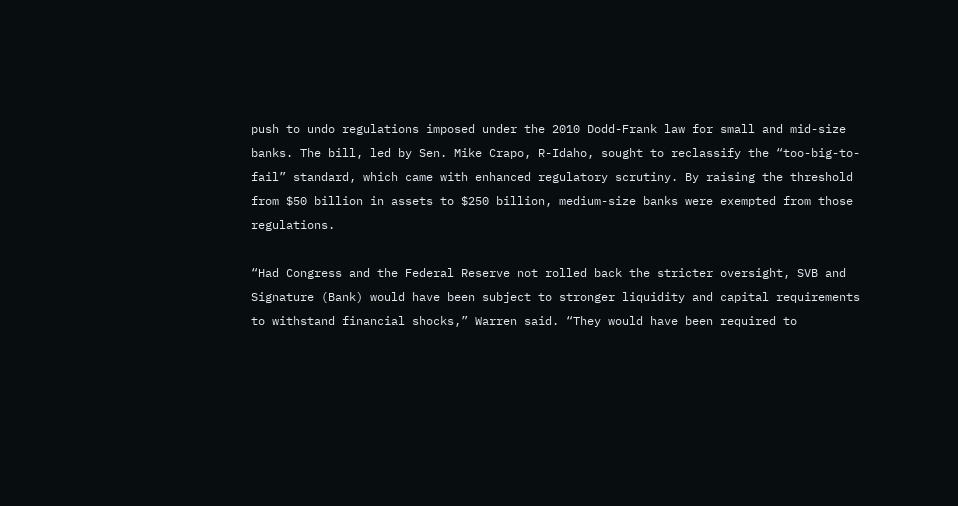push to undo regulations imposed under the 2010 Dodd-Frank law for small and mid-size banks. The bill, led by Sen. Mike Crapo, R-Idaho, sought to reclassify the “too-big-to-fail” standard, which came with enhanced regulatory scrutiny. By raising the threshold from $50 billion in assets to $250 billion, medium-size banks were exempted from those regulations.

“Had Congress and the Federal Reserve not rolled back the stricter oversight, SVB and Signature (Bank) would have been subject to stronger liquidity and capital requirements to withstand financial shocks,” Warren said. “They would have been required to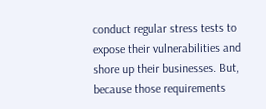conduct regular stress tests to expose their vulnerabilities and shore up their businesses. But, because those requirements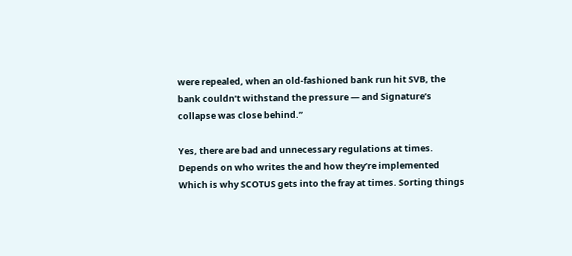were repealed, when an old-fashioned bank run hit SVB, the bank couldn’t withstand the pressure — and Signature’s collapse was close behind.”

Yes, there are bad and unnecessary regulations at times. Depends on who writes the and how they’re implemented Which is why SCOTUS gets into the fray at times. Sorting things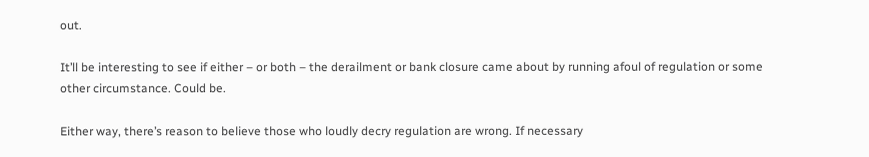out.

It’ll be interesting to see if either – or both – the derailment or bank closure came about by running afoul of regulation or some other circumstance. Could be.

Either way, there’s reason to believe those who loudly decry regulation are wrong. If necessary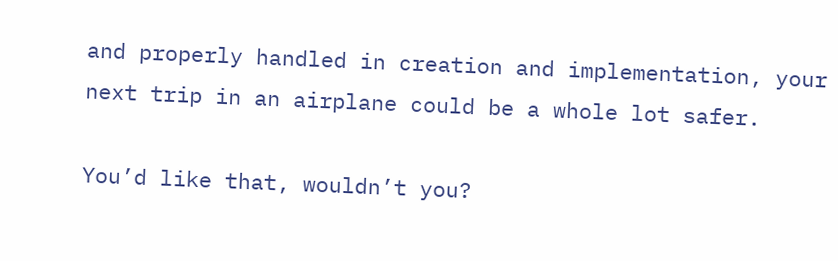and properly handled in creation and implementation, your next trip in an airplane could be a whole lot safer.

You’d like that, wouldn’t you?